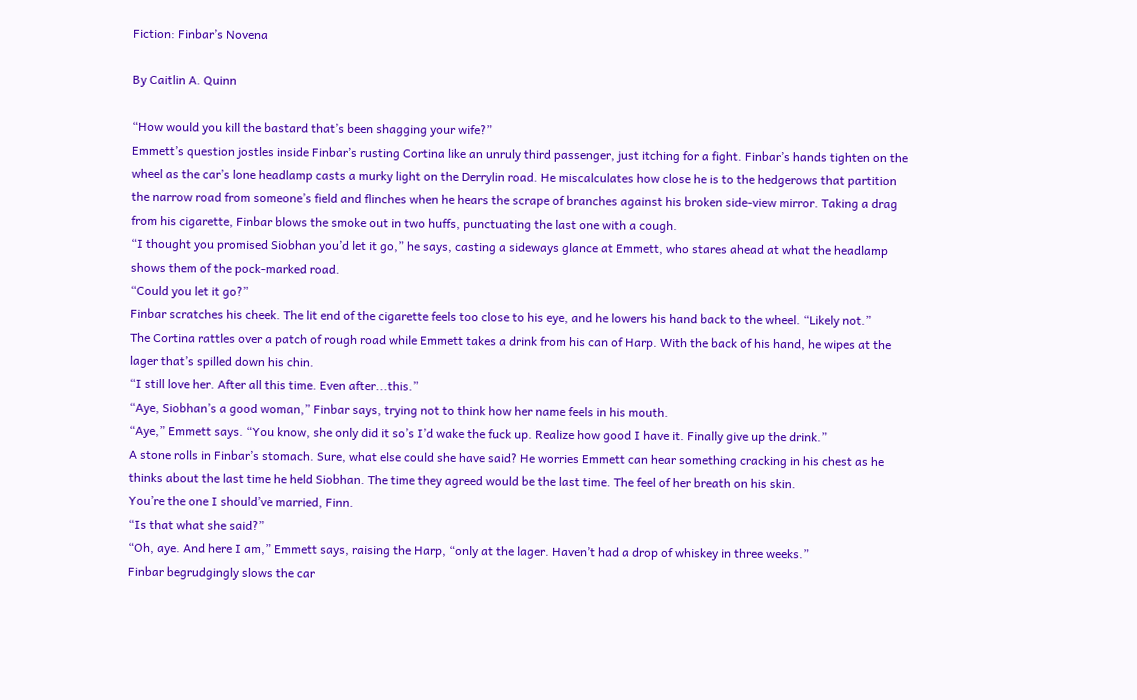Fiction: Finbar’s Novena

By Caitlin A. Quinn

“How would you kill the bastard that’s been shagging your wife?”
Emmett’s question jostles inside Finbar’s rusting Cortina like an unruly third passenger, just itching for a fight. Finbar’s hands tighten on the wheel as the car’s lone headlamp casts a murky light on the Derrylin road. He miscalculates how close he is to the hedgerows that partition the narrow road from someone’s field and flinches when he hears the scrape of branches against his broken side-view mirror. Taking a drag from his cigarette, Finbar blows the smoke out in two huffs, punctuating the last one with a cough.
“I thought you promised Siobhan you’d let it go,” he says, casting a sideways glance at Emmett, who stares ahead at what the headlamp shows them of the pock-marked road.
“Could you let it go?”
Finbar scratches his cheek. The lit end of the cigarette feels too close to his eye, and he lowers his hand back to the wheel. “Likely not.”
The Cortina rattles over a patch of rough road while Emmett takes a drink from his can of Harp. With the back of his hand, he wipes at the lager that’s spilled down his chin.
“I still love her. After all this time. Even after...this.”
“Aye, Siobhan’s a good woman,” Finbar says, trying not to think how her name feels in his mouth.
“Aye,” Emmett says. “You know, she only did it so’s I’d wake the fuck up. Realize how good I have it. Finally give up the drink.”
A stone rolls in Finbar’s stomach. Sure, what else could she have said? He worries Emmett can hear something cracking in his chest as he thinks about the last time he held Siobhan. The time they agreed would be the last time. The feel of her breath on his skin.
You’re the one I should’ve married, Finn.
“Is that what she said?”
“Oh, aye. And here I am,” Emmett says, raising the Harp, “only at the lager. Haven’t had a drop of whiskey in three weeks.”
Finbar begrudgingly slows the car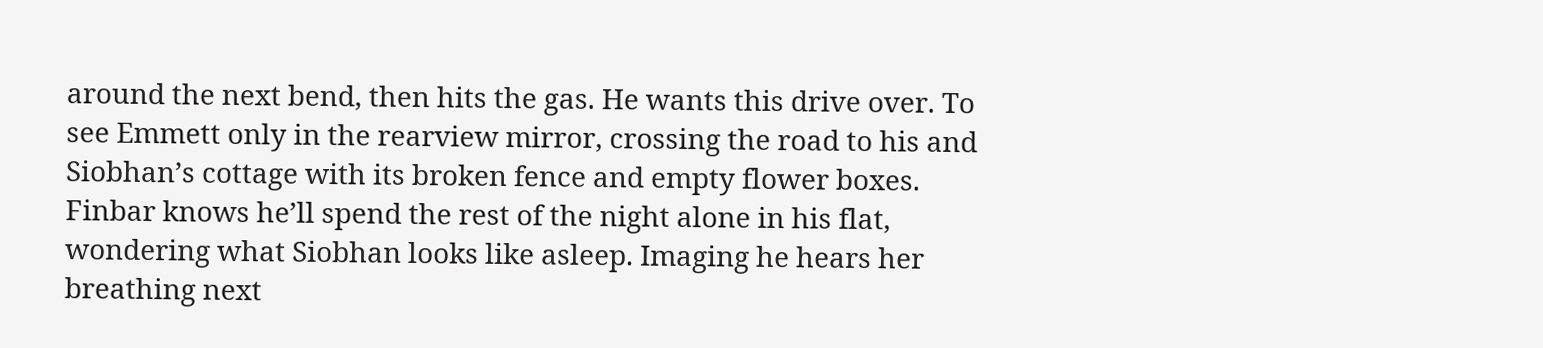around the next bend, then hits the gas. He wants this drive over. To see Emmett only in the rearview mirror, crossing the road to his and Siobhan’s cottage with its broken fence and empty flower boxes. Finbar knows he’ll spend the rest of the night alone in his flat, wondering what Siobhan looks like asleep. Imaging he hears her breathing next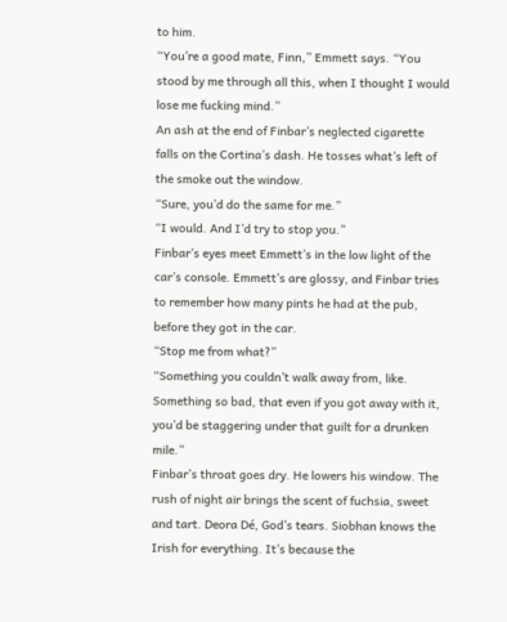to him.
“You’re a good mate, Finn,” Emmett says. “You stood by me through all this, when I thought I would lose me fucking mind.”
An ash at the end of Finbar’s neglected cigarette falls on the Cortina’s dash. He tosses what’s left of the smoke out the window.
“Sure, you’d do the same for me.”
“I would. And I’d try to stop you.”
Finbar’s eyes meet Emmett’s in the low light of the car’s console. Emmett’s are glossy, and Finbar tries to remember how many pints he had at the pub, before they got in the car.
“Stop me from what?”
“Something you couldn’t walk away from, like. Something so bad, that even if you got away with it, you’d be staggering under that guilt for a drunken mile.”
Finbar’s throat goes dry. He lowers his window. The rush of night air brings the scent of fuchsia, sweet and tart. Deora Dé, God’s tears. Siobhan knows the Irish for everything. It’s because the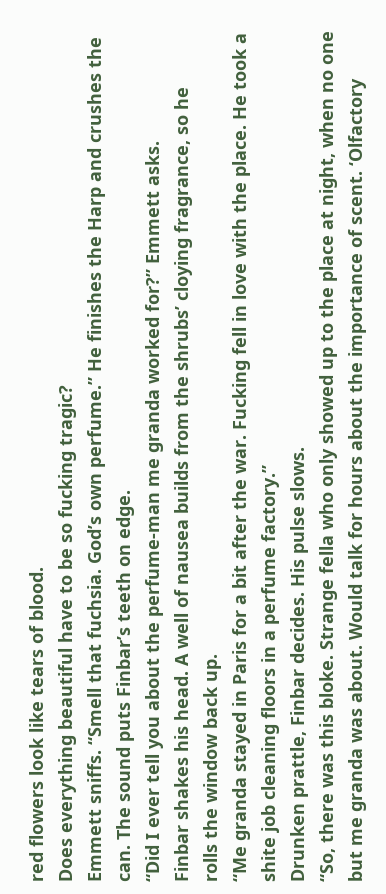red flowers look like tears of blood.
Does everything beautiful have to be so fucking tragic?
Emmett sniffs. “Smell that fuchsia. God’s own perfume.” He finishes the Harp and crushes the can. The sound puts Finbar’s teeth on edge.
“Did I ever tell you about the perfume-man me granda worked for?” Emmett asks.
Finbar shakes his head. A well of nausea builds from the shrubs’ cloying fragrance, so he
rolls the window back up.
“Me granda stayed in Paris for a bit after the war. Fucking fell in love with the place. He took a shite job cleaning floors in a perfume factory.”
Drunken prattle, Finbar decides. His pulse slows.
“So, there was this bloke. Strange fella who only showed up to the place at night, when no one but me granda was about. Would talk for hours about the importance of scent. ‘Olfactory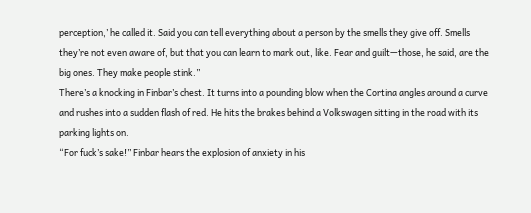perception,’ he called it. Said you can tell everything about a person by the smells they give off. Smells they’re not even aware of, but that you can learn to mark out, like. Fear and guilt—those, he said, are the big ones. They make people stink.”
There’s a knocking in Finbar’s chest. It turns into a pounding blow when the Cortina angles around a curve and rushes into a sudden flash of red. He hits the brakes behind a Volkswagen sitting in the road with its parking lights on.
“For fuck’s sake!” Finbar hears the explosion of anxiety in his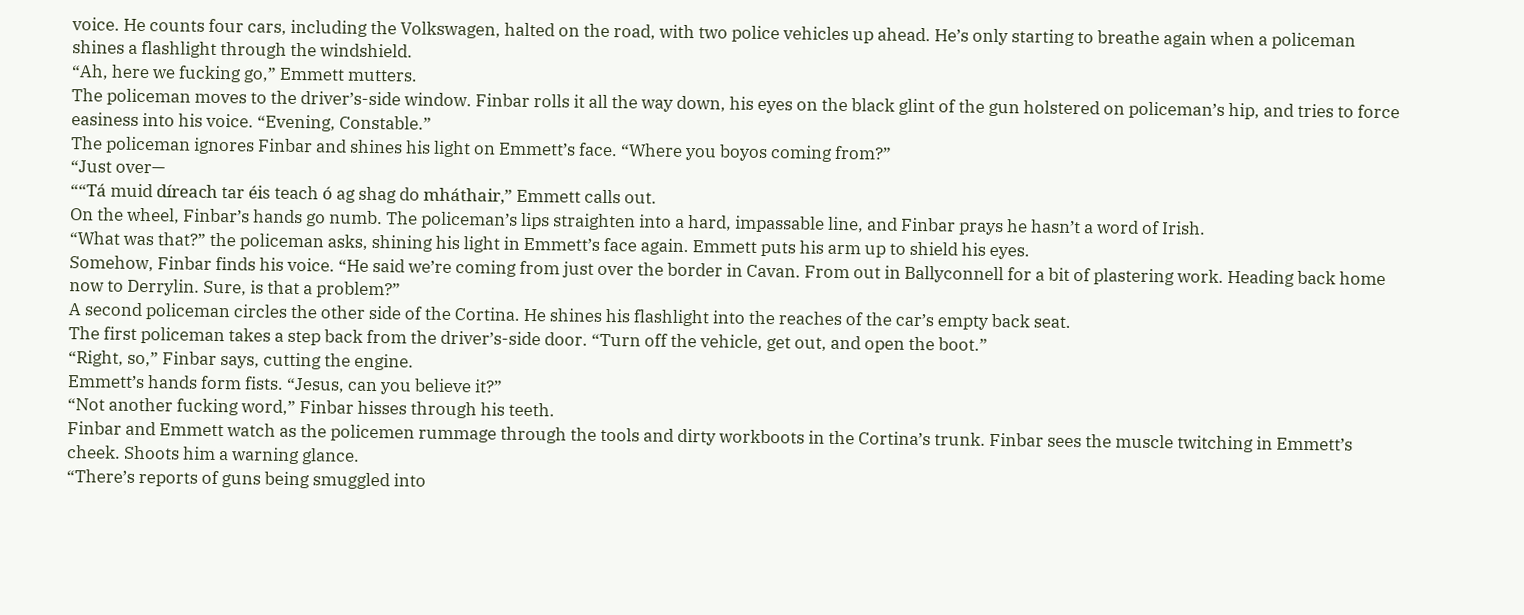voice. He counts four cars, including the Volkswagen, halted on the road, with two police vehicles up ahead. He’s only starting to breathe again when a policeman shines a flashlight through the windshield.
“Ah, here we fucking go,” Emmett mutters.
The policeman moves to the driver’s-side window. Finbar rolls it all the way down, his eyes on the black glint of the gun holstered on policeman’s hip, and tries to force easiness into his voice. “Evening, Constable.”
The policeman ignores Finbar and shines his light on Emmett’s face. “Where you boyos coming from?”
“Just over—
““Tá muid díreach tar éis teach ó ag shag do mháthair,” Emmett calls out.
On the wheel, Finbar’s hands go numb. The policeman’s lips straighten into a hard, impassable line, and Finbar prays he hasn’t a word of Irish.
“What was that?” the policeman asks, shining his light in Emmett’s face again. Emmett puts his arm up to shield his eyes.
Somehow, Finbar finds his voice. “He said we’re coming from just over the border in Cavan. From out in Ballyconnell for a bit of plastering work. Heading back home now to Derrylin. Sure, is that a problem?”
A second policeman circles the other side of the Cortina. He shines his flashlight into the reaches of the car’s empty back seat.
The first policeman takes a step back from the driver’s-side door. “Turn off the vehicle, get out, and open the boot.”
“Right, so,” Finbar says, cutting the engine.
Emmett’s hands form fists. “Jesus, can you believe it?”
“Not another fucking word,” Finbar hisses through his teeth.
Finbar and Emmett watch as the policemen rummage through the tools and dirty workboots in the Cortina’s trunk. Finbar sees the muscle twitching in Emmett’s cheek. Shoots him a warning glance.
“There’s reports of guns being smuggled into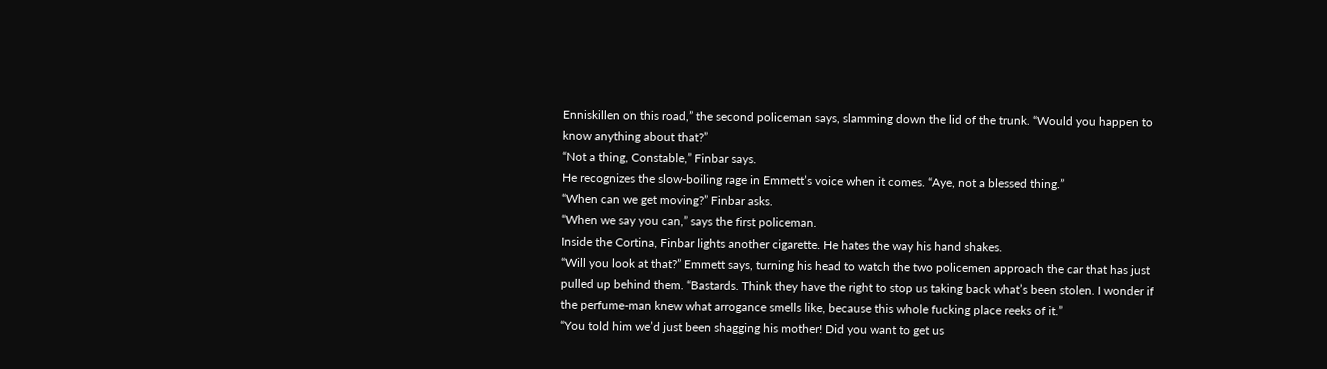Enniskillen on this road,” the second policeman says, slamming down the lid of the trunk. “Would you happen to know anything about that?”
“Not a thing, Constable,” Finbar says.
He recognizes the slow-boiling rage in Emmett’s voice when it comes. “Aye, not a blessed thing.”
“When can we get moving?” Finbar asks.
“When we say you can,” says the first policeman.
Inside the Cortina, Finbar lights another cigarette. He hates the way his hand shakes.
“Will you look at that?” Emmett says, turning his head to watch the two policemen approach the car that has just pulled up behind them. “Bastards. Think they have the right to stop us taking back what’s been stolen. I wonder if the perfume-man knew what arrogance smells like, because this whole fucking place reeks of it.”
“You told him we’d just been shagging his mother! Did you want to get us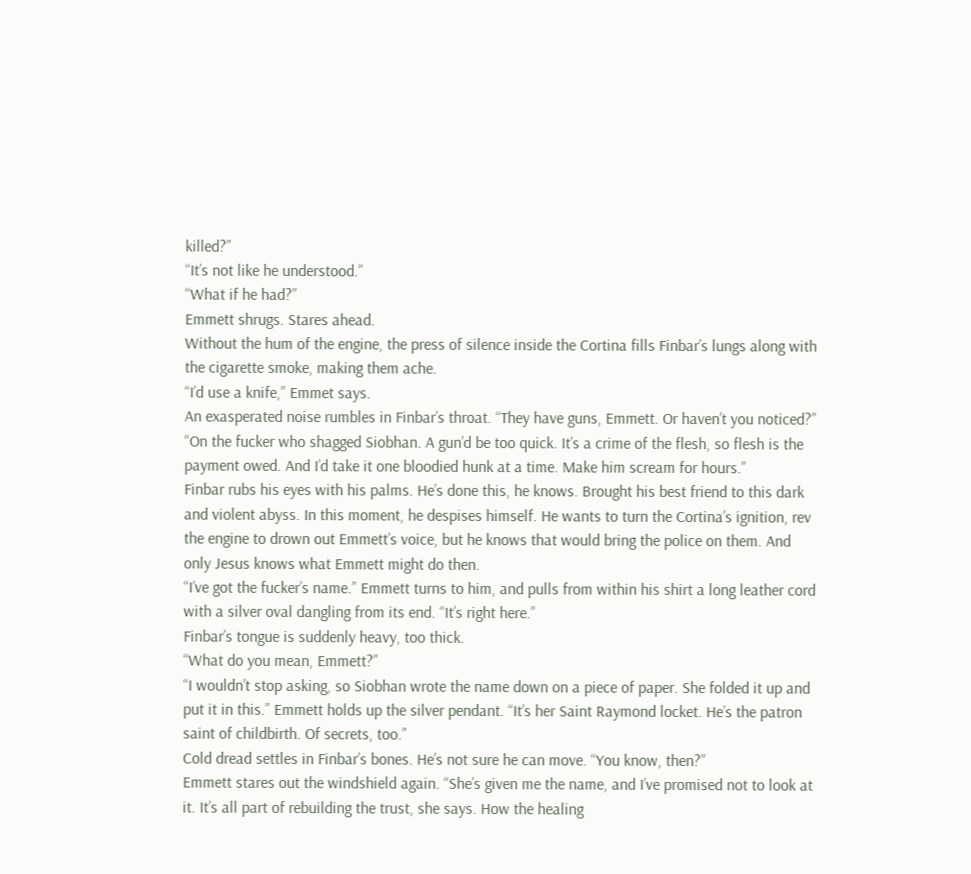killed?”
“It’s not like he understood.”
“What if he had?”
Emmett shrugs. Stares ahead.
Without the hum of the engine, the press of silence inside the Cortina fills Finbar’s lungs along with the cigarette smoke, making them ache.
“I’d use a knife,” Emmet says.
An exasperated noise rumbles in Finbar’s throat. “They have guns, Emmett. Or haven’t you noticed?”
“On the fucker who shagged Siobhan. A gun’d be too quick. It’s a crime of the flesh, so flesh is the payment owed. And I’d take it one bloodied hunk at a time. Make him scream for hours.”
Finbar rubs his eyes with his palms. He’s done this, he knows. Brought his best friend to this dark and violent abyss. In this moment, he despises himself. He wants to turn the Cortina’s ignition, rev the engine to drown out Emmett’s voice, but he knows that would bring the police on them. And only Jesus knows what Emmett might do then.
“I’ve got the fucker’s name.” Emmett turns to him, and pulls from within his shirt a long leather cord with a silver oval dangling from its end. “It’s right here.”
Finbar’s tongue is suddenly heavy, too thick.
“What do you mean, Emmett?”
“I wouldn’t stop asking, so Siobhan wrote the name down on a piece of paper. She folded it up and put it in this.” Emmett holds up the silver pendant. “It’s her Saint Raymond locket. He’s the patron saint of childbirth. Of secrets, too.”
Cold dread settles in Finbar’s bones. He’s not sure he can move. “You know, then?”
Emmett stares out the windshield again. “She’s given me the name, and I’ve promised not to look at it. It’s all part of rebuilding the trust, she says. How the healing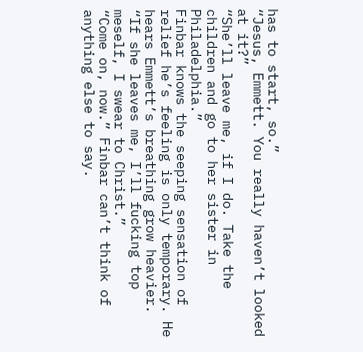has to start, so.”
“Jesus, Emmett. You really haven’t looked at it?”
“She’ll leave me, if I do. Take the children and go to her sister in Philadelphia.”
Finbar knows the seeping sensation of relief he’s feeling is only temporary. He hears Emmett’s breathing grow heavier.
“If she leaves me, I’ll fucking top meself, I swear to Christ.”
“Come on, now.” Finbar can’t think of anything else to say.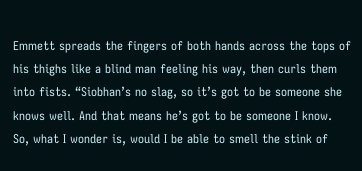Emmett spreads the fingers of both hands across the tops of his thighs like a blind man feeling his way, then curls them into fists. “Siobhan’s no slag, so it’s got to be someone she knows well. And that means he’s got to be someone I know. So, what I wonder is, would I be able to smell the stink of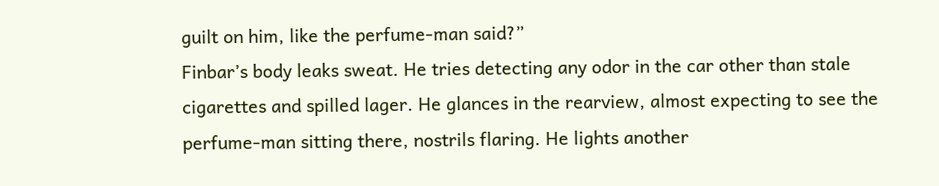guilt on him, like the perfume-man said?”
Finbar’s body leaks sweat. He tries detecting any odor in the car other than stale cigarettes and spilled lager. He glances in the rearview, almost expecting to see the perfume-man sitting there, nostrils flaring. He lights another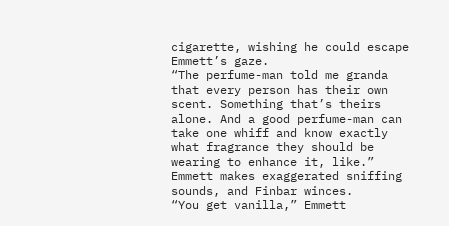cigarette, wishing he could escape Emmett’s gaze.
“The perfume-man told me granda that every person has their own scent. Something that’s theirs alone. And a good perfume-man can take one whiff and know exactly what fragrance they should be wearing to enhance it, like.”
Emmett makes exaggerated sniffing sounds, and Finbar winces.
“You get vanilla,” Emmett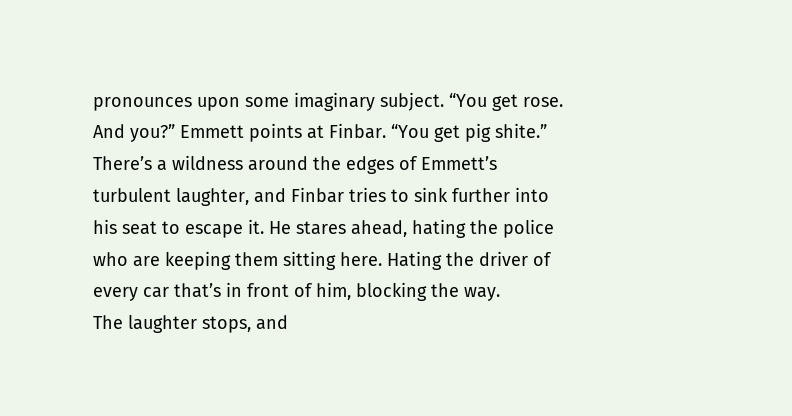pronounces upon some imaginary subject. “You get rose. And you?” Emmett points at Finbar. “You get pig shite.”
There’s a wildness around the edges of Emmett’s turbulent laughter, and Finbar tries to sink further into his seat to escape it. He stares ahead, hating the police who are keeping them sitting here. Hating the driver of every car that’s in front of him, blocking the way.
The laughter stops, and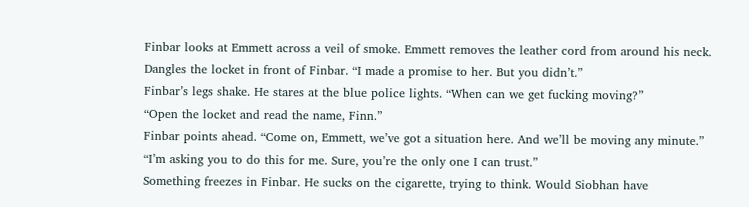Finbar looks at Emmett across a veil of smoke. Emmett removes the leather cord from around his neck. Dangles the locket in front of Finbar. “I made a promise to her. But you didn’t.”
Finbar’s legs shake. He stares at the blue police lights. “When can we get fucking moving?”
“Open the locket and read the name, Finn.”
Finbar points ahead. “Come on, Emmett, we’ve got a situation here. And we’ll be moving any minute.”
“I’m asking you to do this for me. Sure, you’re the only one I can trust.”
Something freezes in Finbar. He sucks on the cigarette, trying to think. Would Siobhan have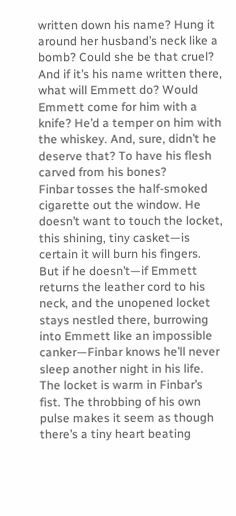written down his name? Hung it around her husband’s neck like a bomb? Could she be that cruel?
And if it’s his name written there, what will Emmett do? Would Emmett come for him with a knife? He’d a temper on him with the whiskey. And, sure, didn’t he deserve that? To have his flesh carved from his bones?
Finbar tosses the half-smoked cigarette out the window. He doesn’t want to touch the locket, this shining, tiny casket—is certain it will burn his fingers. But if he doesn’t—if Emmett returns the leather cord to his neck, and the unopened locket stays nestled there, burrowing into Emmett like an impossible canker—Finbar knows he’ll never sleep another night in his life.
The locket is warm in Finbar’s fist. The throbbing of his own pulse makes it seem as though there’s a tiny heart beating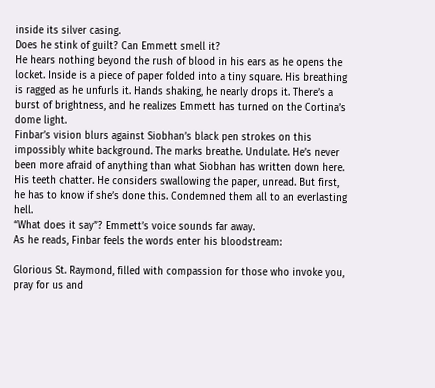inside its silver casing.
Does he stink of guilt? Can Emmett smell it?
He hears nothing beyond the rush of blood in his ears as he opens the locket. Inside is a piece of paper folded into a tiny square. His breathing is ragged as he unfurls it. Hands shaking, he nearly drops it. There’s a burst of brightness, and he realizes Emmett has turned on the Cortina’s dome light.
Finbar’s vision blurs against Siobhan’s black pen strokes on this impossibly white background. The marks breathe. Undulate. He’s never been more afraid of anything than what Siobhan has written down here. His teeth chatter. He considers swallowing the paper, unread. But first, he has to know if she’s done this. Condemned them all to an everlasting hell.
“What does it say”? Emmett’s voice sounds far away.
As he reads, Finbar feels the words enter his bloodstream:

Glorious St. Raymond, filled with compassion for those who invoke you,
pray for us and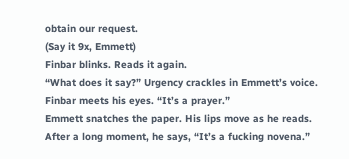obtain our request.
(Say it 9x, Emmett)
Finbar blinks. Reads it again.
“What does it say?” Urgency crackles in Emmett’s voice.
Finbar meets his eyes. “It’s a prayer.”
Emmett snatches the paper. His lips move as he reads. After a long moment, he says, “It’s a fucking novena.”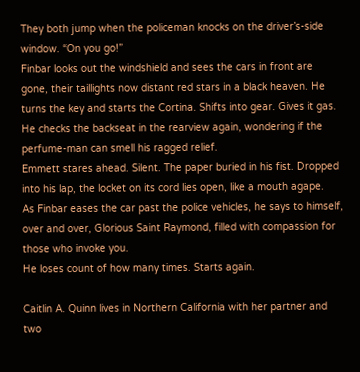They both jump when the policeman knocks on the driver’s-side window. “On you go!”
Finbar looks out the windshield and sees the cars in front are gone, their taillights now distant red stars in a black heaven. He turns the key and starts the Cortina. Shifts into gear. Gives it gas. He checks the backseat in the rearview again, wondering if the perfume-man can smell his ragged relief.
Emmett stares ahead. Silent. The paper buried in his fist. Dropped into his lap, the locket on its cord lies open, like a mouth agape.
As Finbar eases the car past the police vehicles, he says to himself, over and over, Glorious Saint Raymond, filled with compassion for those who invoke you.
He loses count of how many times. Starts again.

Caitlin A. Quinn lives in Northern California with her partner and two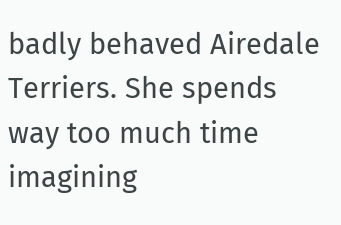badly behaved Airedale Terriers. She spends way too much time imagining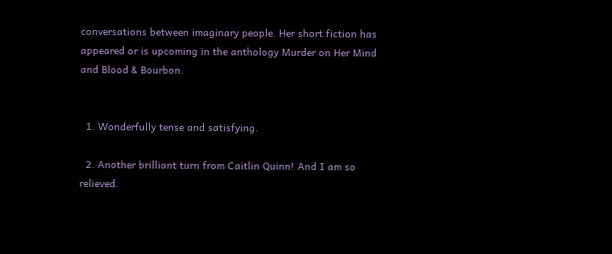conversations between imaginary people. Her short fiction has appeared or is upcoming in the anthology Murder on Her Mind and Blood & Bourbon.


  1. Wonderfully tense and satisfying.

  2. Another brilliant turn from Caitlin Quinn! And I am so relieved.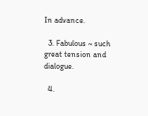In advance.

  3. Fabulous ~ such great tension and dialogue.

  4.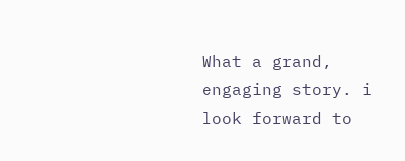What a grand, engaging story. i look forward to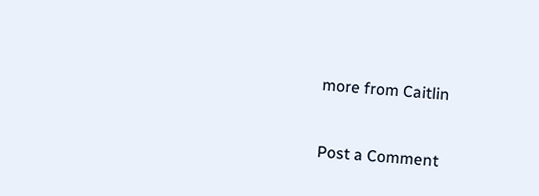more from Caitlin


Post a Comment